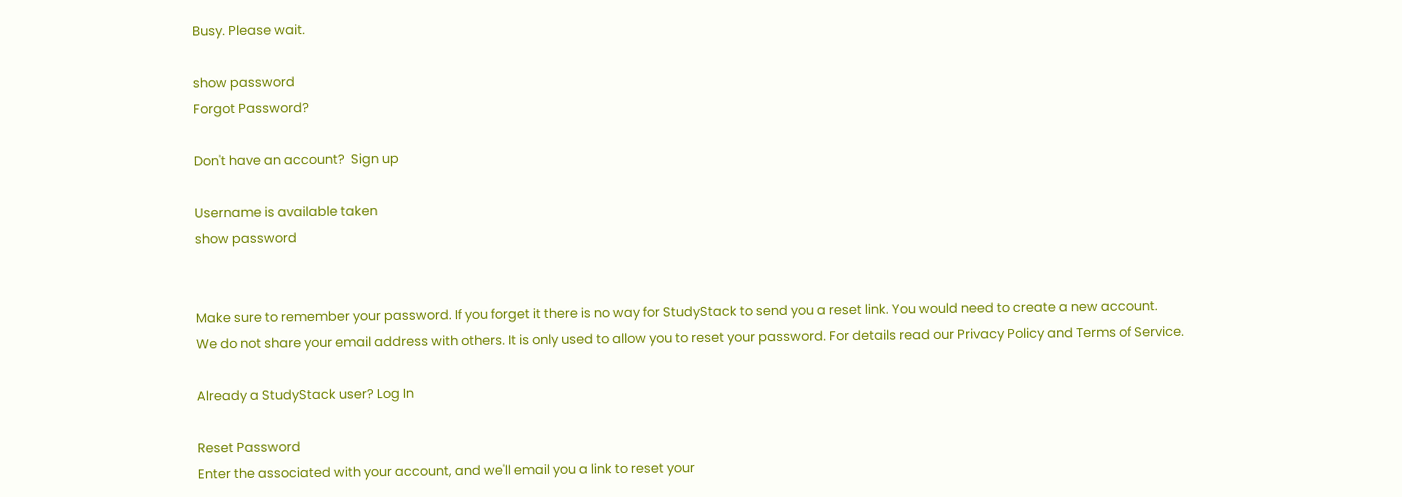Busy. Please wait.

show password
Forgot Password?

Don't have an account?  Sign up

Username is available taken
show password


Make sure to remember your password. If you forget it there is no way for StudyStack to send you a reset link. You would need to create a new account.
We do not share your email address with others. It is only used to allow you to reset your password. For details read our Privacy Policy and Terms of Service.

Already a StudyStack user? Log In

Reset Password
Enter the associated with your account, and we'll email you a link to reset your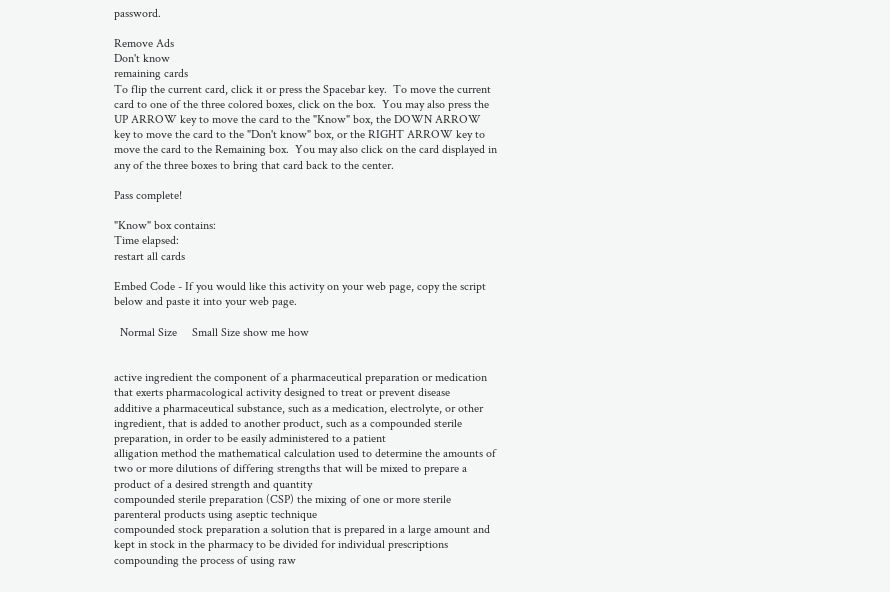password.

Remove Ads
Don't know
remaining cards
To flip the current card, click it or press the Spacebar key.  To move the current card to one of the three colored boxes, click on the box.  You may also press the UP ARROW key to move the card to the "Know" box, the DOWN ARROW key to move the card to the "Don't know" box, or the RIGHT ARROW key to move the card to the Remaining box.  You may also click on the card displayed in any of the three boxes to bring that card back to the center.

Pass complete!

"Know" box contains:
Time elapsed:
restart all cards

Embed Code - If you would like this activity on your web page, copy the script below and paste it into your web page.

  Normal Size     Small Size show me how


active ingredient the component of a pharmaceutical preparation or medication that exerts pharmacological activity designed to treat or prevent disease
additive a pharmaceutical substance, such as a medication, electrolyte, or other ingredient, that is added to another product, such as a compounded sterile preparation, in order to be easily administered to a patient
alligation method the mathematical calculation used to determine the amounts of two or more dilutions of differing strengths that will be mixed to prepare a product of a desired strength and quantity
compounded sterile preparation (CSP) the mixing of one or more sterile parenteral products using aseptic technique
compounded stock preparation a solution that is prepared in a large amount and kept in stock in the pharmacy to be divided for individual prescriptions
compounding the process of using raw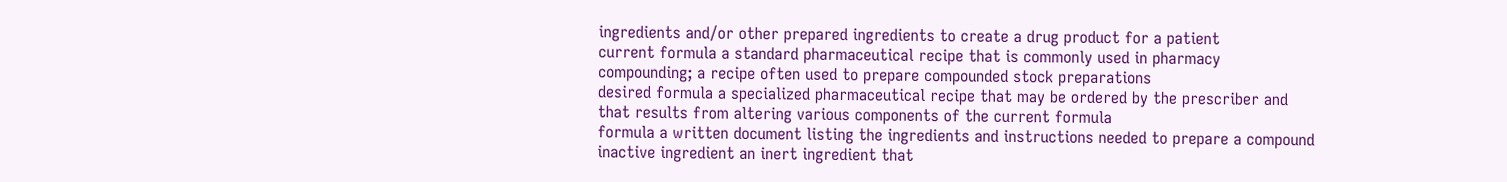ingredients and/or other prepared ingredients to create a drug product for a patient
current formula a standard pharmaceutical recipe that is commonly used in pharmacy compounding; a recipe often used to prepare compounded stock preparations
desired formula a specialized pharmaceutical recipe that may be ordered by the prescriber and that results from altering various components of the current formula
formula a written document listing the ingredients and instructions needed to prepare a compound
inactive ingredient an inert ingredient that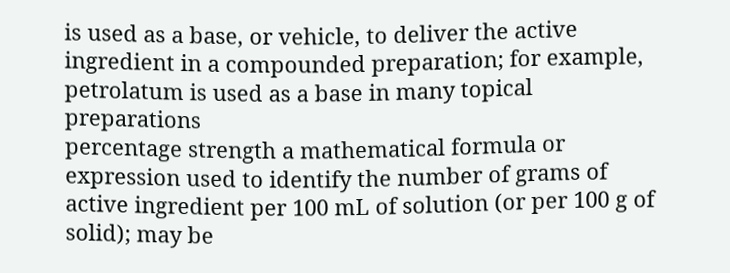is used as a base, or vehicle, to deliver the active ingredient in a compounded preparation; for example, petrolatum is used as a base in many topical preparations
percentage strength a mathematical formula or expression used to identify the number of grams of active ingredient per 100 mL of solution (or per 100 g of solid); may be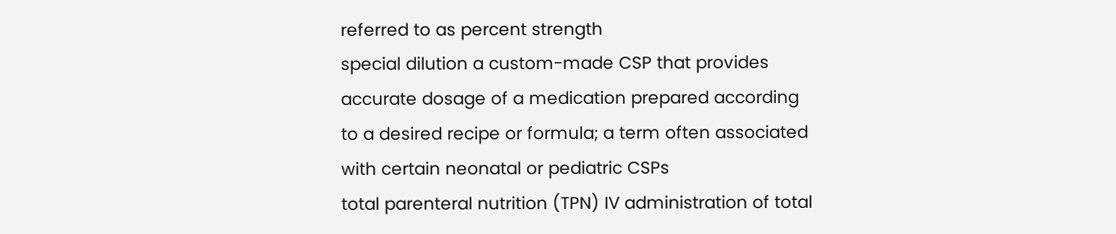referred to as percent strength
special dilution a custom-made CSP that provides accurate dosage of a medication prepared according to a desired recipe or formula; a term often associated with certain neonatal or pediatric CSPs
total parenteral nutrition (TPN) IV administration of total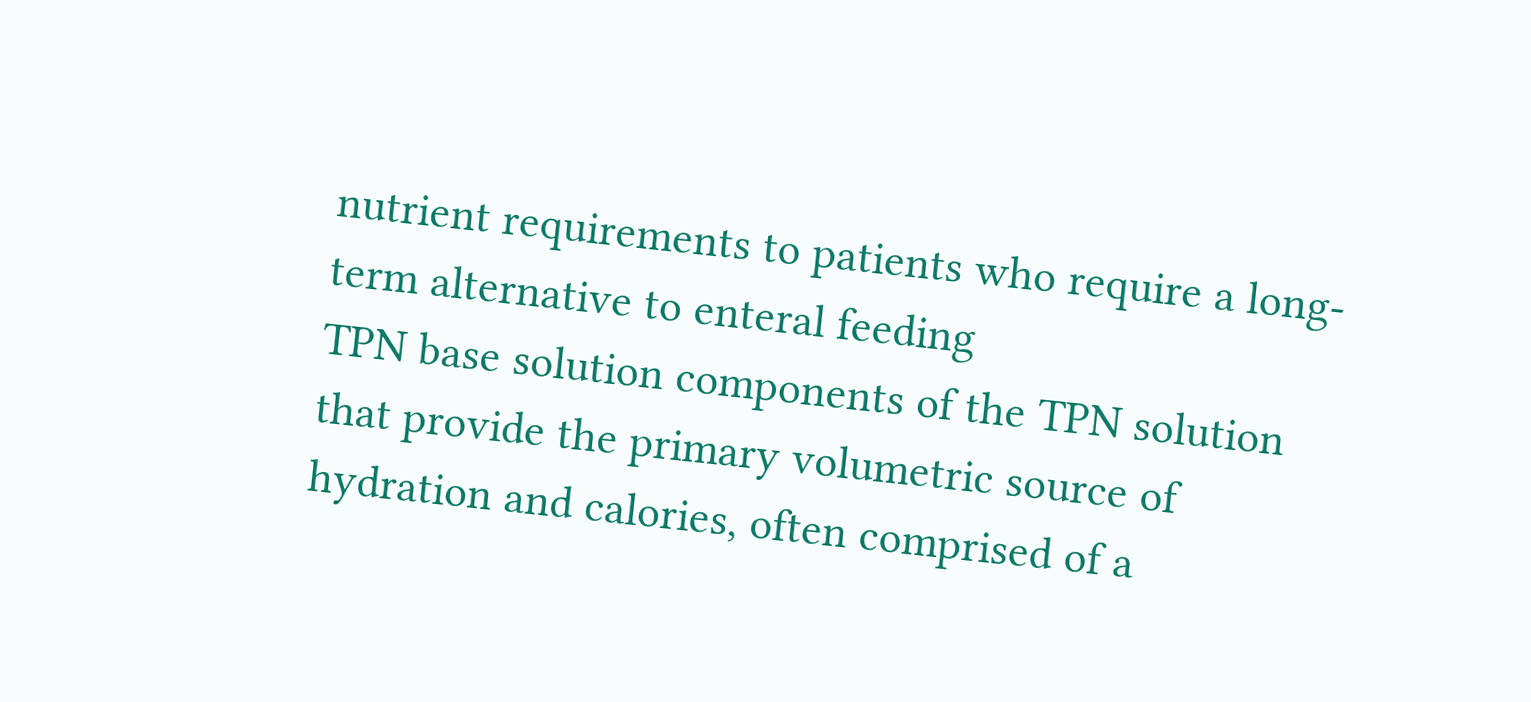nutrient requirements to patients who require a long-term alternative to enteral feeding
TPN base solution components of the TPN solution that provide the primary volumetric source of hydration and calories, often comprised of a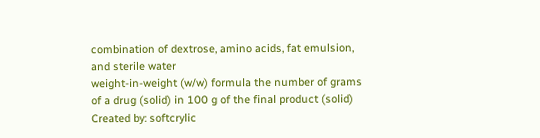combination of dextrose, amino acids, fat emulsion, and sterile water
weight-in-weight (w/w) formula the number of grams of a drug (solid) in 100 g of the final product (solid)
Created by: softcrylic